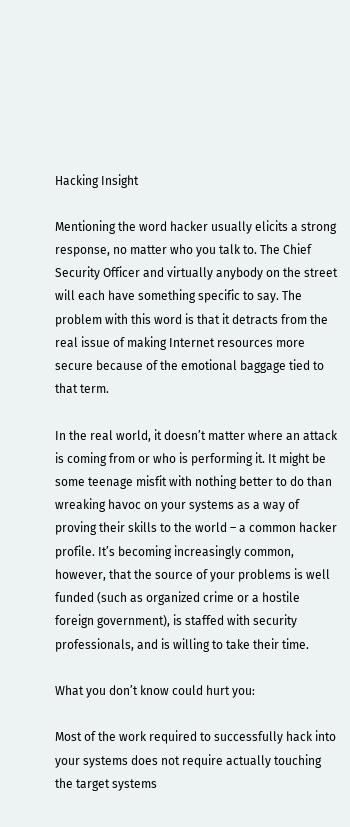Hacking Insight

Mentioning the word hacker usually elicits a strong response, no matter who you talk to. The Chief Security Officer and virtually anybody on the street will each have something specific to say. The problem with this word is that it detracts from the real issue of making Internet resources more secure because of the emotional baggage tied to that term.

In the real world, it doesn’t matter where an attack is coming from or who is performing it. It might be some teenage misfit with nothing better to do than wreaking havoc on your systems as a way of proving their skills to the world – a common hacker profile. It’s becoming increasingly common, however, that the source of your problems is well funded (such as organized crime or a hostile foreign government), is staffed with security professionals, and is willing to take their time.

What you don’t know could hurt you:

Most of the work required to successfully hack into your systems does not require actually touching the target systems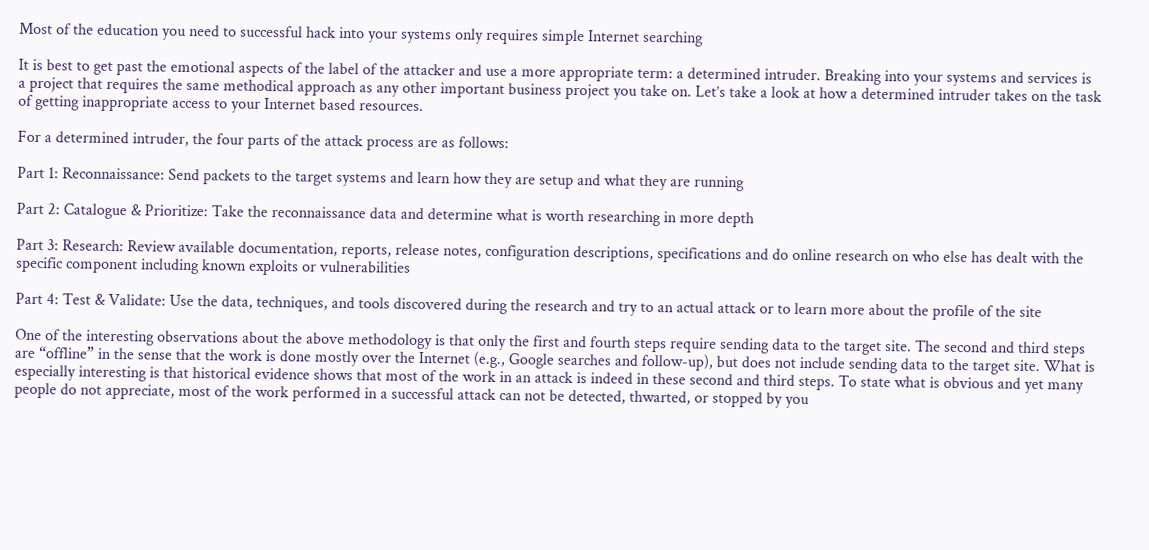Most of the education you need to successful hack into your systems only requires simple Internet searching

It is best to get past the emotional aspects of the label of the attacker and use a more appropriate term: a determined intruder. Breaking into your systems and services is a project that requires the same methodical approach as any other important business project you take on. Let’s take a look at how a determined intruder takes on the task of getting inappropriate access to your Internet based resources.

For a determined intruder, the four parts of the attack process are as follows:

Part 1: Reconnaissance: Send packets to the target systems and learn how they are setup and what they are running

Part 2: Catalogue & Prioritize: Take the reconnaissance data and determine what is worth researching in more depth

Part 3: Research: Review available documentation, reports, release notes, configuration descriptions, specifications and do online research on who else has dealt with the specific component including known exploits or vulnerabilities

Part 4: Test & Validate: Use the data, techniques, and tools discovered during the research and try to an actual attack or to learn more about the profile of the site

One of the interesting observations about the above methodology is that only the first and fourth steps require sending data to the target site. The second and third steps are “offline” in the sense that the work is done mostly over the Internet (e.g., Google searches and follow-up), but does not include sending data to the target site. What is especially interesting is that historical evidence shows that most of the work in an attack is indeed in these second and third steps. To state what is obvious and yet many people do not appreciate, most of the work performed in a successful attack can not be detected, thwarted, or stopped by you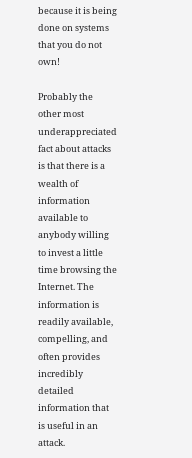because it is being done on systems that you do not own!

Probably the other most underappreciated fact about attacks is that there is a wealth of information available to anybody willing to invest a little time browsing the Internet. The information is readily available, compelling, and often provides incredibly detailed information that is useful in an attack.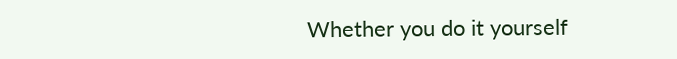Whether you do it yourself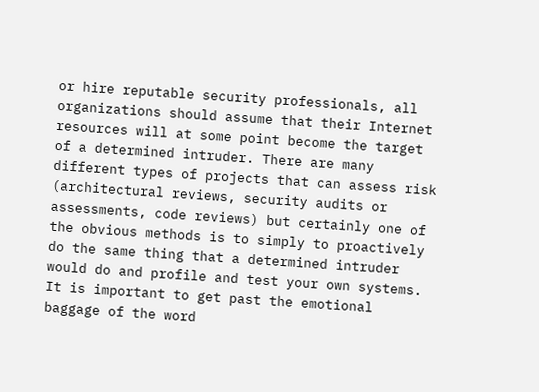or hire reputable security professionals, all organizations should assume that their Internet resources will at some point become the target of a determined intruder. There are many different types of projects that can assess risk (architectural reviews, security audits or assessments, code reviews) but certainly one of the obvious methods is to simply to proactively do the same thing that a determined intruder would do and profile and test your own systems. It is important to get past the emotional baggage of the word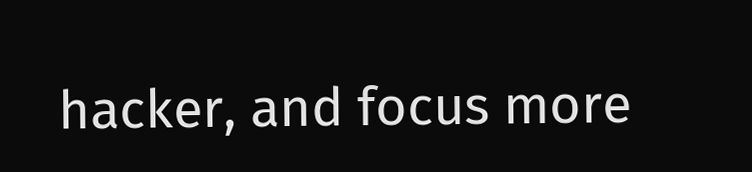hacker, and focus more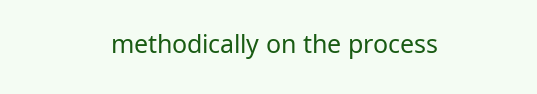methodically on the process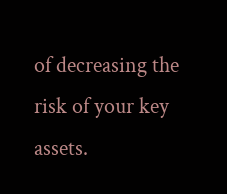of decreasing the risk of your key assets.